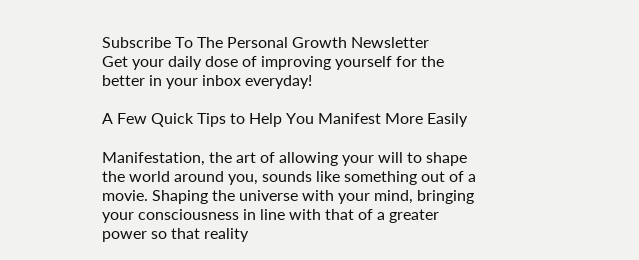Subscribe To The Personal Growth Newsletter
Get your daily dose of improving yourself for the better in your inbox everyday!

A Few Quick Tips to Help You Manifest More Easily

Manifestation, the art of allowing your will to shape the world around you, sounds like something out of a movie. Shaping the universe with your mind, bringing your consciousness in line with that of a greater power so that reality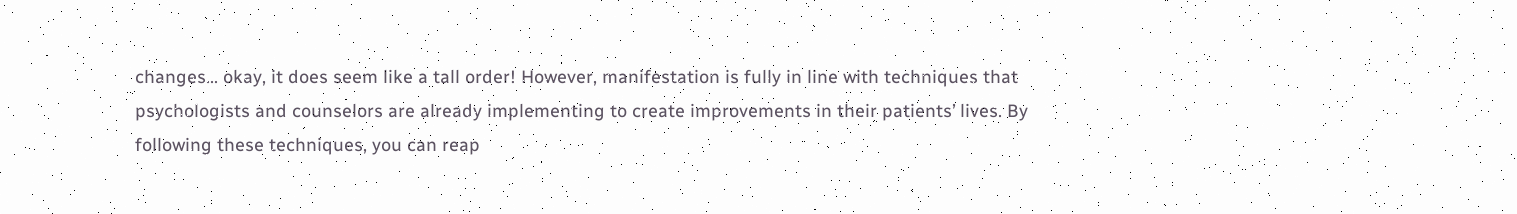changes… okay, it does seem like a tall order! However, manifestation is fully in line with techniques that psychologists and counselors are already implementing to create improvements in their patients’ lives. By following these techniques, you can reap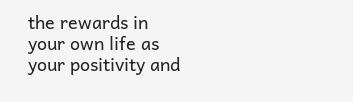the rewards in your own life as your positivity and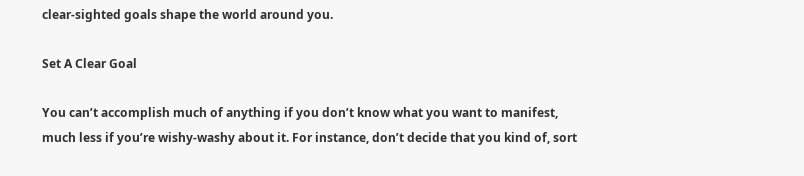clear-sighted goals shape the world around you.

Set A Clear Goal

You can’t accomplish much of anything if you don’t know what you want to manifest, much less if you’re wishy-washy about it. For instance, don’t decide that you kind of, sort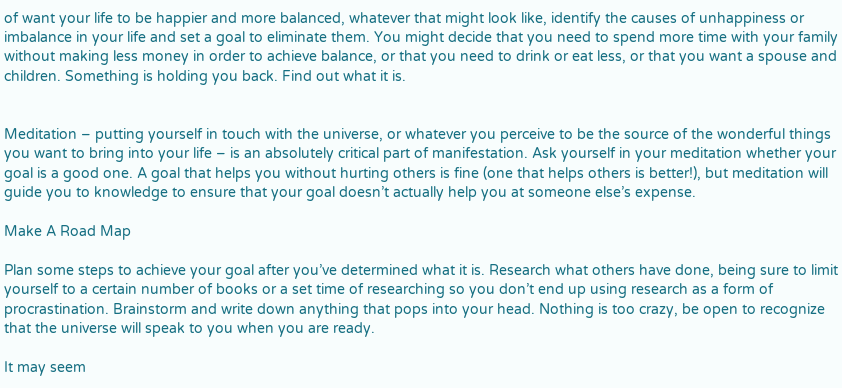of want your life to be happier and more balanced, whatever that might look like, identify the causes of unhappiness or imbalance in your life and set a goal to eliminate them. You might decide that you need to spend more time with your family without making less money in order to achieve balance, or that you need to drink or eat less, or that you want a spouse and children. Something is holding you back. Find out what it is.


Meditation – putting yourself in touch with the universe, or whatever you perceive to be the source of the wonderful things you want to bring into your life – is an absolutely critical part of manifestation. Ask yourself in your meditation whether your goal is a good one. A goal that helps you without hurting others is fine (one that helps others is better!), but meditation will guide you to knowledge to ensure that your goal doesn’t actually help you at someone else’s expense.

Make A Road Map

Plan some steps to achieve your goal after you’ve determined what it is. Research what others have done, being sure to limit yourself to a certain number of books or a set time of researching so you don’t end up using research as a form of procrastination. Brainstorm and write down anything that pops into your head. Nothing is too crazy, be open to recognize that the universe will speak to you when you are ready.

It may seem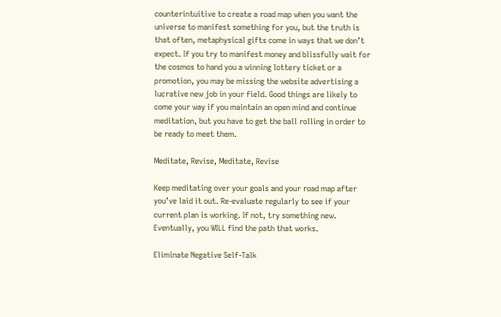counterintuitive to create a road map when you want the universe to manifest something for you, but the truth is that often, metaphysical gifts come in ways that we don’t expect. If you try to manifest money and blissfully wait for the cosmos to hand you a winning lottery ticket or a promotion, you may be missing the website advertising a lucrative new job in your field. Good things are likely to come your way if you maintain an open mind and continue meditation, but you have to get the ball rolling in order to be ready to meet them.

Meditate, Revise, Meditate, Revise

Keep meditating over your goals and your road map after you’ve laid it out. Re-evaluate regularly to see if your current plan is working. If not, try something new. Eventually, you WILL find the path that works.

Eliminate Negative Self-Talk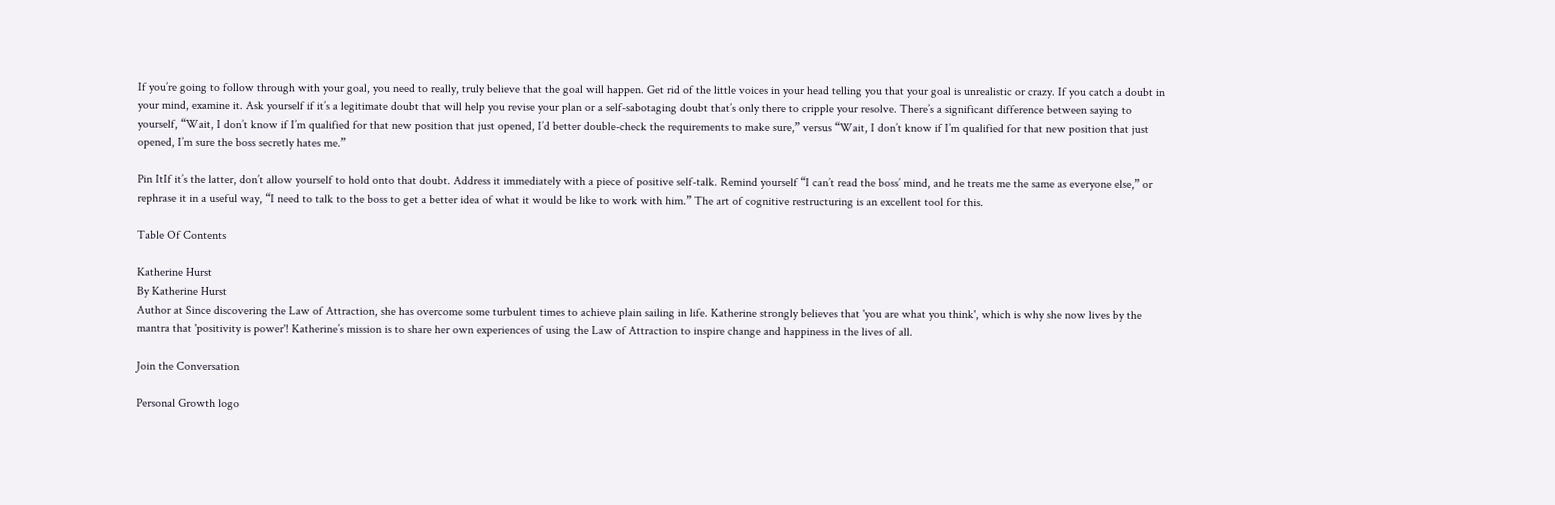If you’re going to follow through with your goal, you need to really, truly believe that the goal will happen. Get rid of the little voices in your head telling you that your goal is unrealistic or crazy. If you catch a doubt in your mind, examine it. Ask yourself if it’s a legitimate doubt that will help you revise your plan or a self-sabotaging doubt that’s only there to cripple your resolve. There’s a significant difference between saying to yourself, “Wait, I don’t know if I’m qualified for that new position that just opened, I’d better double-check the requirements to make sure,” versus “Wait, I don’t know if I’m qualified for that new position that just opened, I’m sure the boss secretly hates me.”

Pin ItIf it’s the latter, don’t allow yourself to hold onto that doubt. Address it immediately with a piece of positive self-talk. Remind yourself “I can’t read the boss’ mind, and he treats me the same as everyone else,” or rephrase it in a useful way, “I need to talk to the boss to get a better idea of what it would be like to work with him.” The art of cognitive restructuring is an excellent tool for this.

Table Of Contents

Katherine Hurst
By Katherine Hurst
Author at Since discovering the Law of Attraction, she has overcome some turbulent times to achieve plain sailing in life. Katherine strongly believes that 'you are what you think', which is why she now lives by the mantra that 'positivity is power'! Katherine’s mission is to share her own experiences of using the Law of Attraction to inspire change and happiness in the lives of all.

Join the Conversation

Personal Growth logo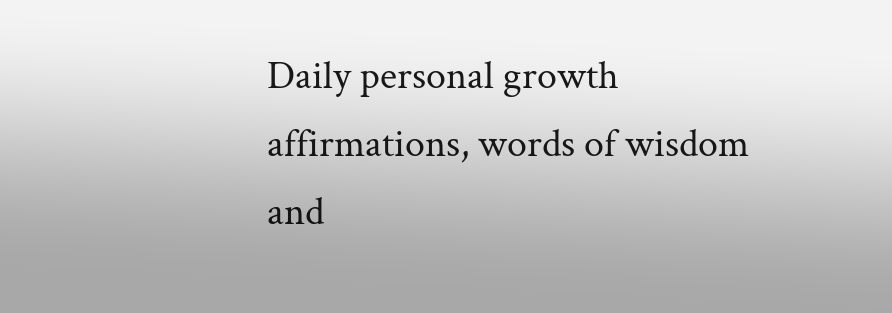Daily personal growth affirmations, words of wisdom and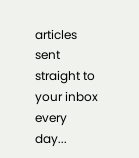articles sent straight to your inbox every day...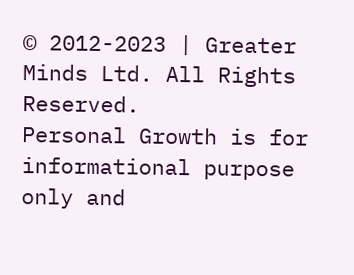© 2012-2023 | Greater Minds Ltd. All Rights Reserved.
Personal Growth is for informational purpose only and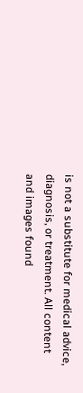is not a substitute for medical advice, diagnosis, or treatment. All content and images found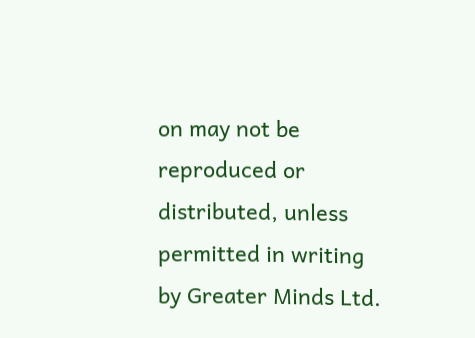on may not be reproduced or distributed, unless permitted in writing by Greater Minds Ltd.